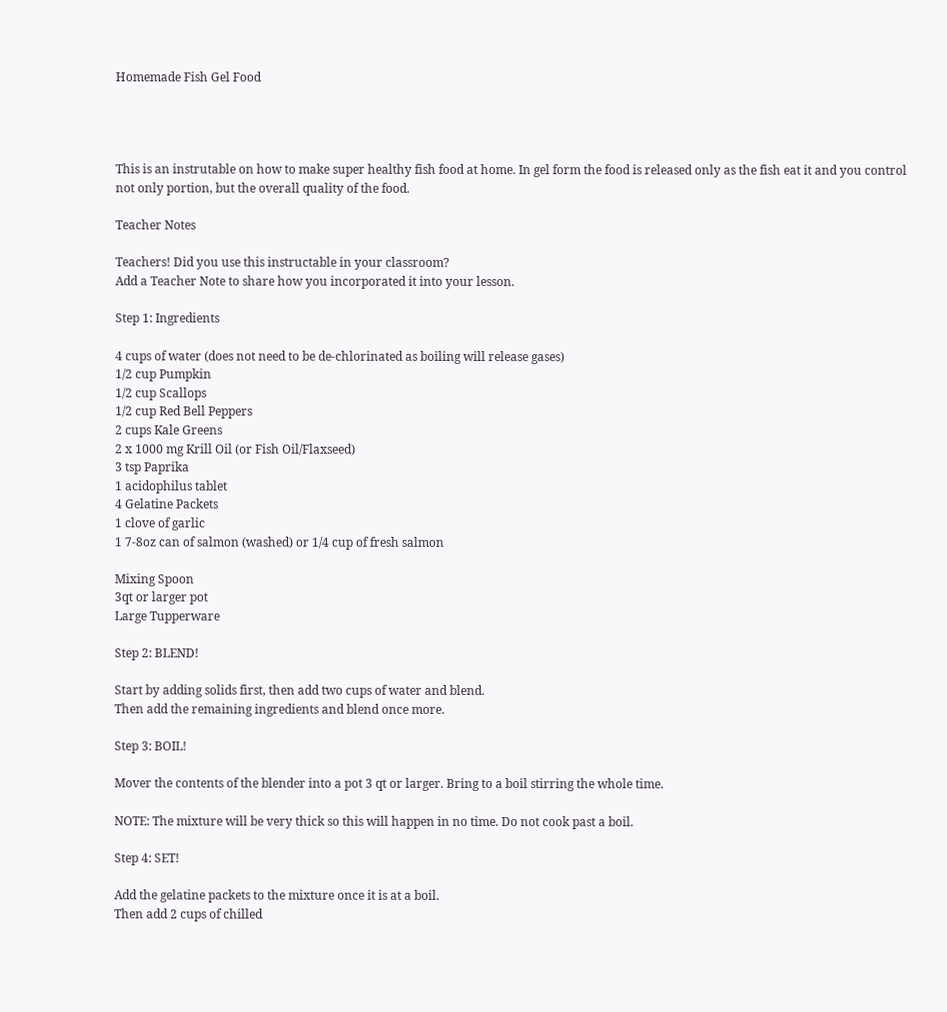Homemade Fish Gel Food




This is an instrutable on how to make super healthy fish food at home. In gel form the food is released only as the fish eat it and you control not only portion, but the overall quality of the food.

Teacher Notes

Teachers! Did you use this instructable in your classroom?
Add a Teacher Note to share how you incorporated it into your lesson.

Step 1: Ingredients

4 cups of water (does not need to be de-chlorinated as boiling will release gases)
1/2 cup Pumpkin
1/2 cup Scallops
1/2 cup Red Bell Peppers
2 cups Kale Greens
2 x 1000 mg Krill Oil (or Fish Oil/Flaxseed)
3 tsp Paprika
1 acidophilus tablet
4 Gelatine Packets
1 clove of garlic
1 7-8oz can of salmon (washed) or 1/4 cup of fresh salmon

Mixing Spoon
3qt or larger pot
Large Tupperware

Step 2: BLEND!

Start by adding solids first, then add two cups of water and blend.
Then add the remaining ingredients and blend once more.

Step 3: BOIL!

Mover the contents of the blender into a pot 3 qt or larger. Bring to a boil stirring the whole time.

NOTE: The mixture will be very thick so this will happen in no time. Do not cook past a boil.

Step 4: SET!

Add the gelatine packets to the mixture once it is at a boil.
Then add 2 cups of chilled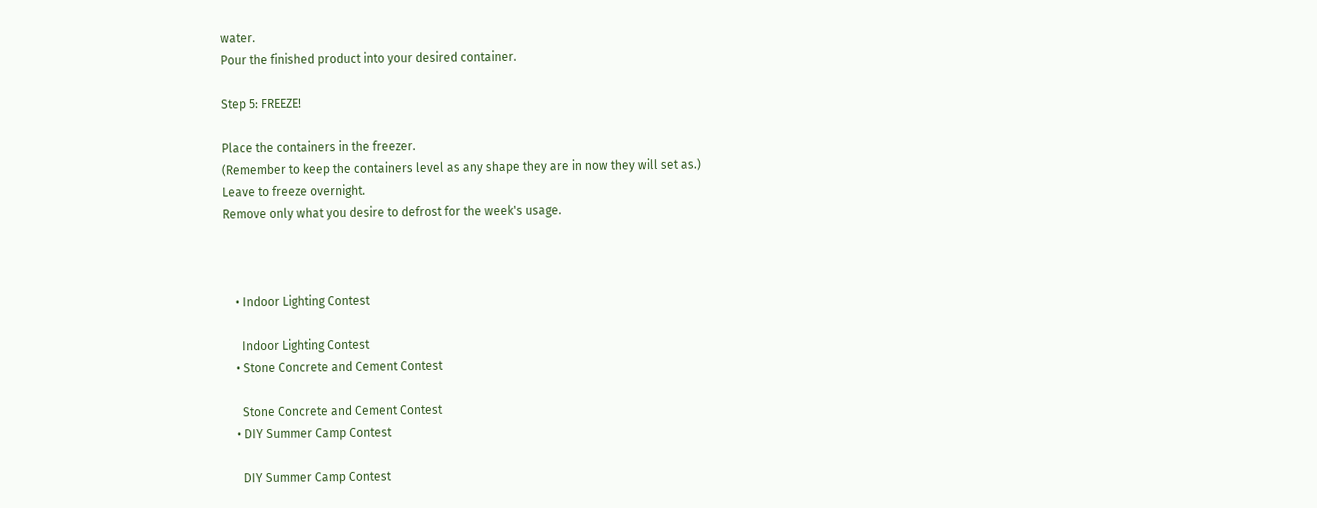water.
Pour the finished product into your desired container.

Step 5: FREEZE!

Place the containers in the freezer.
(Remember to keep the containers level as any shape they are in now they will set as.)
Leave to freeze overnight.
Remove only what you desire to defrost for the week's usage.



    • Indoor Lighting Contest

      Indoor Lighting Contest
    • Stone Concrete and Cement Contest

      Stone Concrete and Cement Contest
    • DIY Summer Camp Contest

      DIY Summer Camp Contest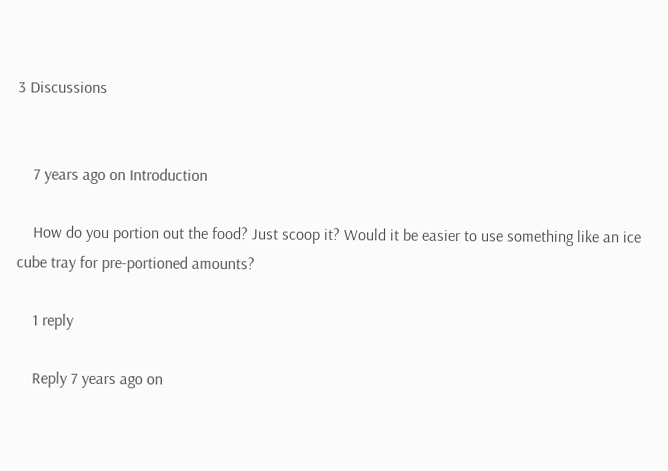3 Discussions


    7 years ago on Introduction

    How do you portion out the food? Just scoop it? Would it be easier to use something like an ice cube tray for pre-portioned amounts?

    1 reply

    Reply 7 years ago on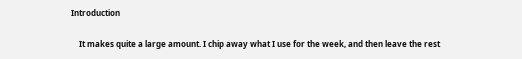Introduction

    It makes quite a large amount. I chip away what I use for the week, and then leave the rest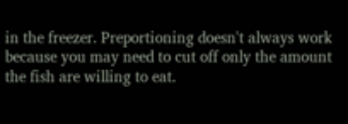in the freezer. Preportioning doesn't always work because you may need to cut off only the amount the fish are willing to eat.